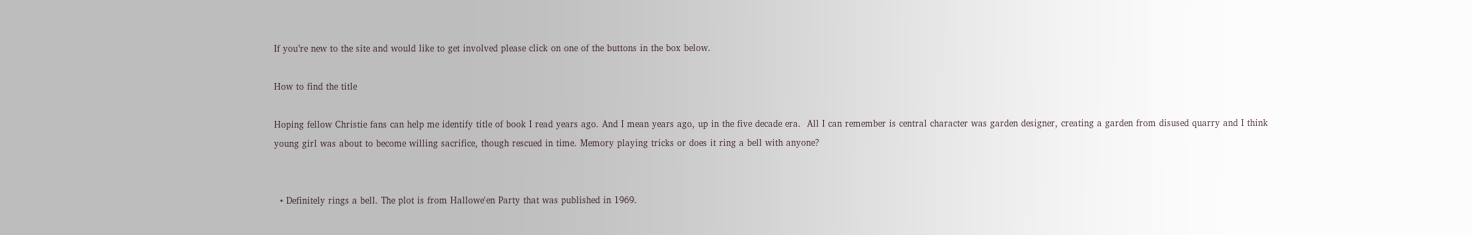If you’re new to the site and would like to get involved please click on one of the buttons in the box below.

How to find the title

Hoping fellow Christie fans can help me identify title of book I read years ago. And I mean years ago, up in the five decade era.  All I can remember is central character was garden designer, creating a garden from disused quarry and I think young girl was about to become willing sacrifice, though rescued in time. Memory playing tricks or does it ring a bell with anyone?


  • Definitely rings a bell. The plot is from Hallowe'en Party that was published in 1969.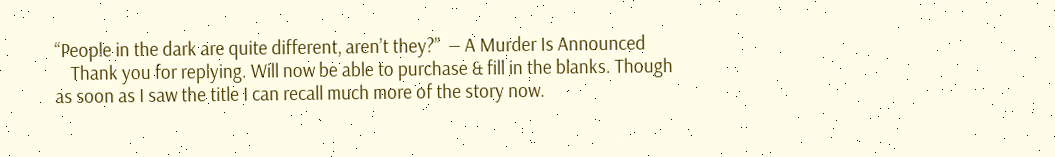“People in the dark are quite different, aren’t they?”  ― A Murder Is Announced
    Thank you for replying. Will now be able to purchase & fill in the blanks. Though as soon as I saw the title I can recall much more of the story now.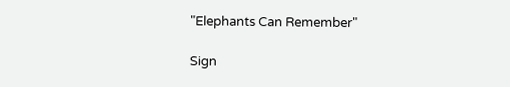"Elephants Can Remember"

Sign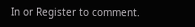In or Register to comment.